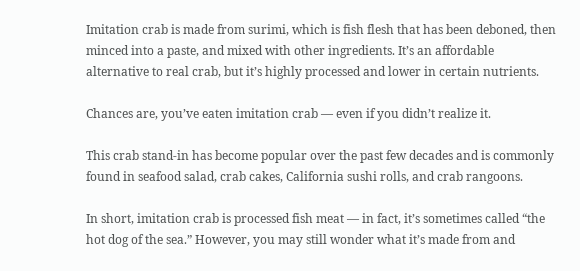Imitation crab is made from surimi, which is fish flesh that has been deboned, then minced into a paste, and mixed with other ingredients. It’s an affordable alternative to real crab, but it’s highly processed and lower in certain nutrients.

Chances are, you’ve eaten imitation crab — even if you didn’t realize it.

This crab stand-in has become popular over the past few decades and is commonly found in seafood salad, crab cakes, California sushi rolls, and crab rangoons.

In short, imitation crab is processed fish meat — in fact, it’s sometimes called “the hot dog of the sea.” However, you may still wonder what it’s made from and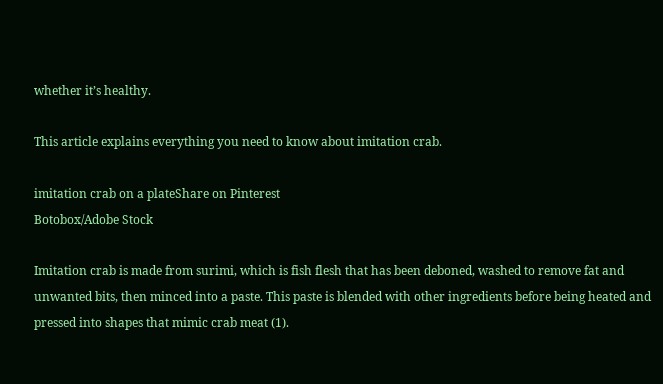whether it’s healthy.

This article explains everything you need to know about imitation crab.

imitation crab on a plateShare on Pinterest
Botobox/Adobe Stock

Imitation crab is made from surimi, which is fish flesh that has been deboned, washed to remove fat and unwanted bits, then minced into a paste. This paste is blended with other ingredients before being heated and pressed into shapes that mimic crab meat (1).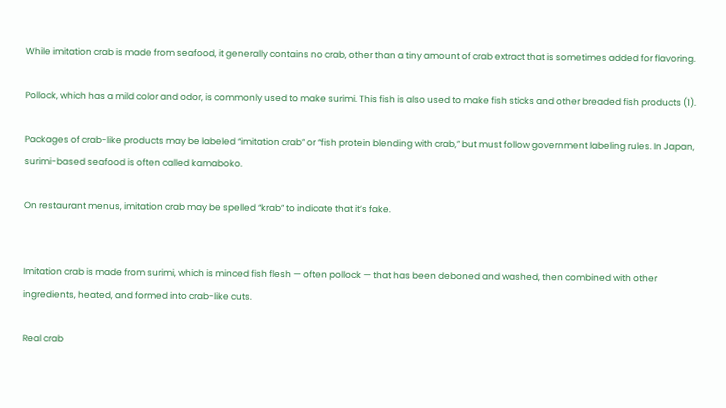While imitation crab is made from seafood, it generally contains no crab, other than a tiny amount of crab extract that is sometimes added for flavoring.

Pollock, which has a mild color and odor, is commonly used to make surimi. This fish is also used to make fish sticks and other breaded fish products (1).

Packages of crab-like products may be labeled “imitation crab” or “fish protein blending with crab,” but must follow government labeling rules. In Japan, surimi-based seafood is often called kamaboko.

On restaurant menus, imitation crab may be spelled “krab” to indicate that it’s fake.


Imitation crab is made from surimi, which is minced fish flesh — often pollock — that has been deboned and washed, then combined with other ingredients, heated, and formed into crab-like cuts.

Real crab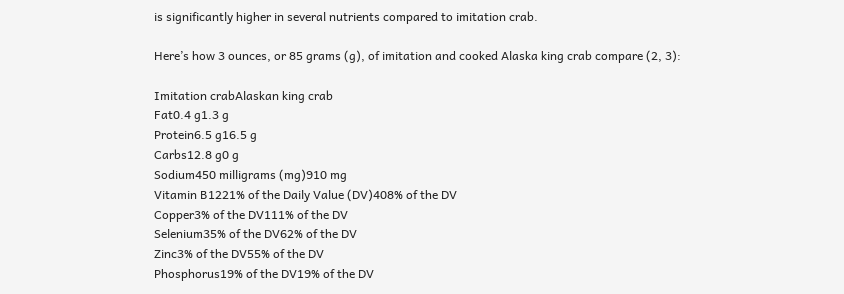is significantly higher in several nutrients compared to imitation crab.

Here’s how 3 ounces, or 85 grams (g), of imitation and cooked Alaska king crab compare (2, 3):

Imitation crabAlaskan king crab
Fat0.4 g1.3 g
Protein6.5 g16.5 g
Carbs12.8 g0 g
Sodium450 milligrams (mg)910 mg
Vitamin B1221% of the Daily Value (DV)408% of the DV
Copper3% of the DV111% of the DV
Selenium35% of the DV62% of the DV
Zinc3% of the DV55% of the DV
Phosphorus19% of the DV19% of the DV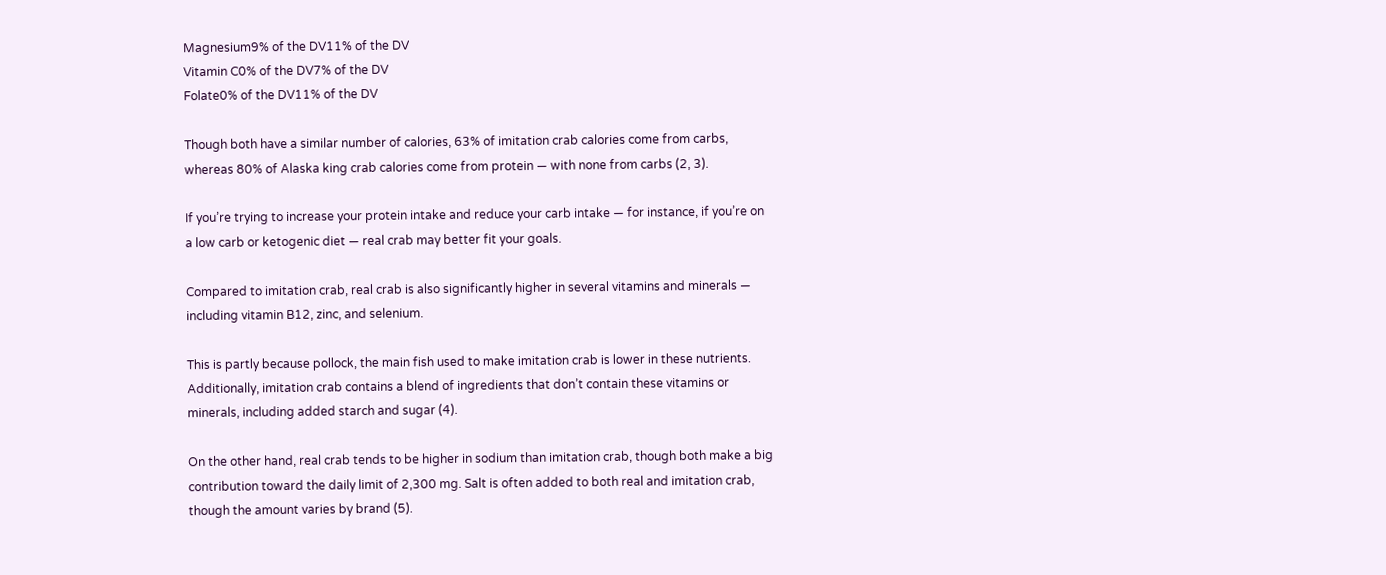Magnesium9% of the DV11% of the DV
Vitamin C0% of the DV7% of the DV
Folate0% of the DV11% of the DV

Though both have a similar number of calories, 63% of imitation crab calories come from carbs, whereas 80% of Alaska king crab calories come from protein — with none from carbs (2, 3).

If you’re trying to increase your protein intake and reduce your carb intake — for instance, if you’re on a low carb or ketogenic diet — real crab may better fit your goals.

Compared to imitation crab, real crab is also significantly higher in several vitamins and minerals — including vitamin B12, zinc, and selenium.

This is partly because pollock, the main fish used to make imitation crab is lower in these nutrients. Additionally, imitation crab contains a blend of ingredients that don’t contain these vitamins or minerals, including added starch and sugar (4).

On the other hand, real crab tends to be higher in sodium than imitation crab, though both make a big contribution toward the daily limit of 2,300 mg. Salt is often added to both real and imitation crab, though the amount varies by brand (5).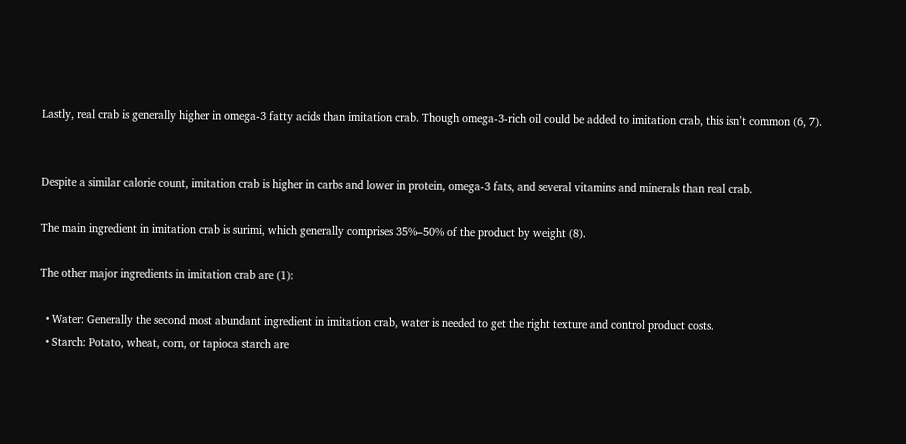Lastly, real crab is generally higher in omega-3 fatty acids than imitation crab. Though omega-3-rich oil could be added to imitation crab, this isn’t common (6, 7).


Despite a similar calorie count, imitation crab is higher in carbs and lower in protein, omega-3 fats, and several vitamins and minerals than real crab.

The main ingredient in imitation crab is surimi, which generally comprises 35%–50% of the product by weight (8).

The other major ingredients in imitation crab are (1):

  • Water: Generally the second most abundant ingredient in imitation crab, water is needed to get the right texture and control product costs.
  • Starch: Potato, wheat, corn, or tapioca starch are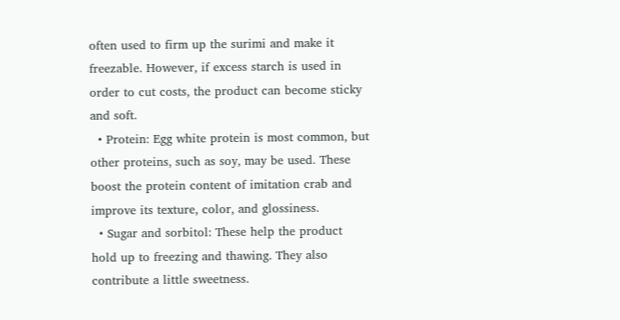often used to firm up the surimi and make it freezable. However, if excess starch is used in order to cut costs, the product can become sticky and soft.
  • Protein: Egg white protein is most common, but other proteins, such as soy, may be used. These boost the protein content of imitation crab and improve its texture, color, and glossiness.
  • Sugar and sorbitol: These help the product hold up to freezing and thawing. They also contribute a little sweetness.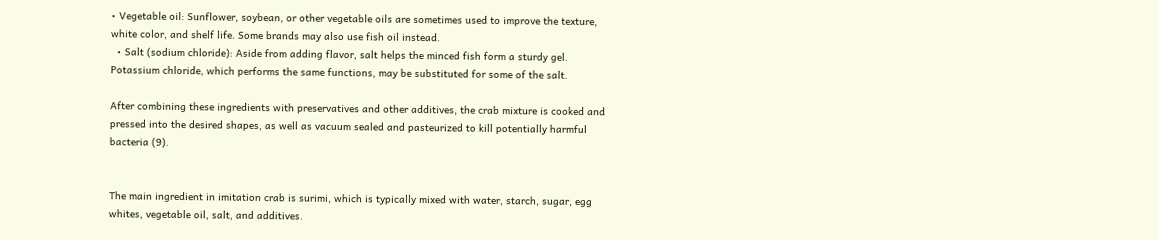• Vegetable oil: Sunflower, soybean, or other vegetable oils are sometimes used to improve the texture, white color, and shelf life. Some brands may also use fish oil instead.
  • Salt (sodium chloride): Aside from adding flavor, salt helps the minced fish form a sturdy gel. Potassium chloride, which performs the same functions, may be substituted for some of the salt.

After combining these ingredients with preservatives and other additives, the crab mixture is cooked and pressed into the desired shapes, as well as vacuum sealed and pasteurized to kill potentially harmful bacteria (9).


The main ingredient in imitation crab is surimi, which is typically mixed with water, starch, sugar, egg whites, vegetable oil, salt, and additives.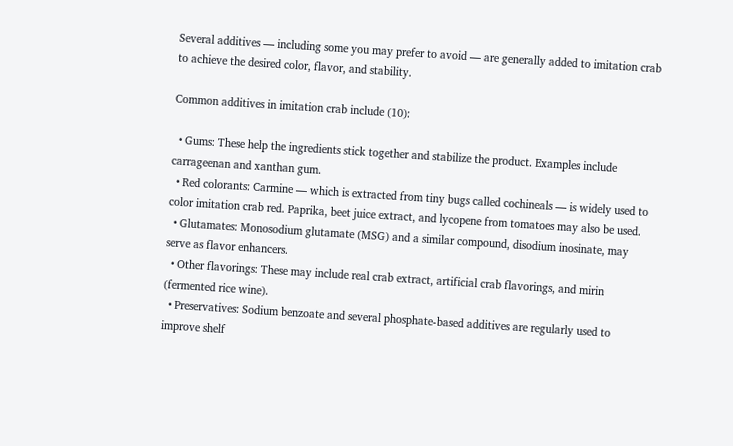Several additives — including some you may prefer to avoid — are generally added to imitation crab to achieve the desired color, flavor, and stability.

Common additives in imitation crab include (10):

  • Gums: These help the ingredients stick together and stabilize the product. Examples include carrageenan and xanthan gum.
  • Red colorants: Carmine — which is extracted from tiny bugs called cochineals — is widely used to color imitation crab red. Paprika, beet juice extract, and lycopene from tomatoes may also be used.
  • Glutamates: Monosodium glutamate (MSG) and a similar compound, disodium inosinate, may serve as flavor enhancers.
  • Other flavorings: These may include real crab extract, artificial crab flavorings, and mirin (fermented rice wine).
  • Preservatives: Sodium benzoate and several phosphate-based additives are regularly used to improve shelf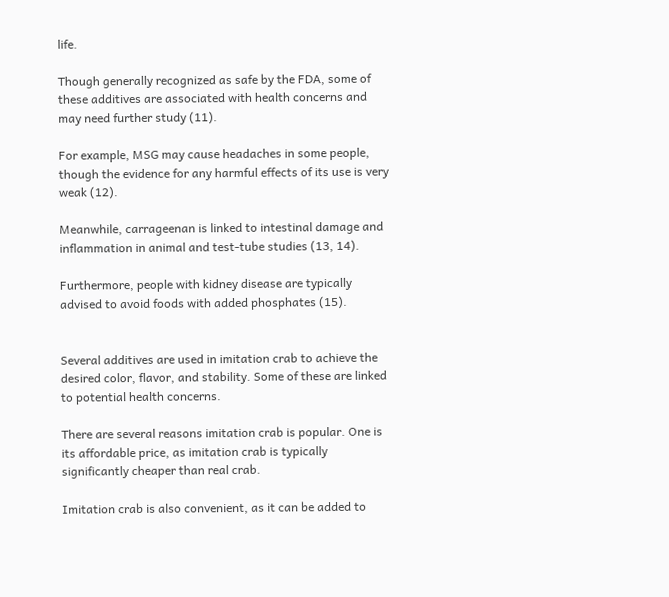life.

Though generally recognized as safe by the FDA, some of these additives are associated with health concerns and may need further study (11).

For example, MSG may cause headaches in some people, though the evidence for any harmful effects of its use is very weak (12).

Meanwhile, carrageenan is linked to intestinal damage and inflammation in animal and test-tube studies (13, 14).

Furthermore, people with kidney disease are typically advised to avoid foods with added phosphates (15).


Several additives are used in imitation crab to achieve the desired color, flavor, and stability. Some of these are linked to potential health concerns.

There are several reasons imitation crab is popular. One is its affordable price, as imitation crab is typically significantly cheaper than real crab.

Imitation crab is also convenient, as it can be added to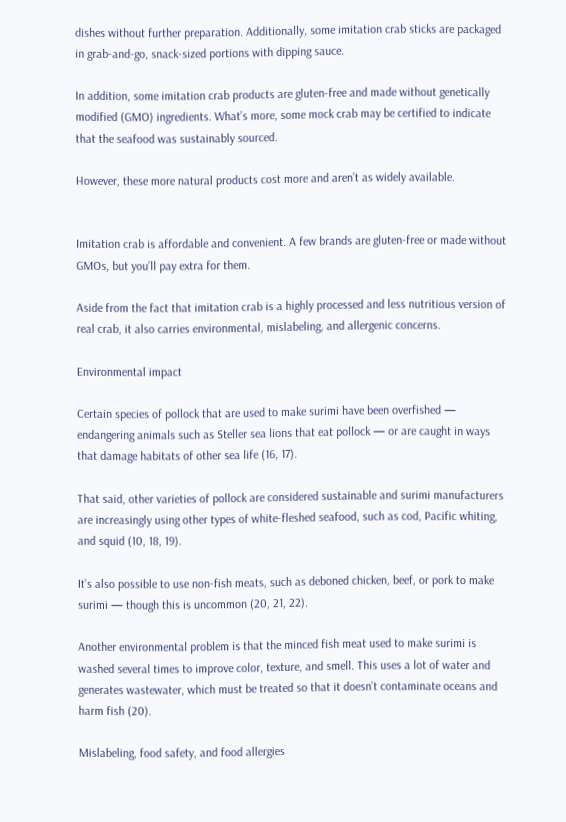dishes without further preparation. Additionally, some imitation crab sticks are packaged in grab-and-go, snack-sized portions with dipping sauce.

In addition, some imitation crab products are gluten-free and made without genetically modified (GMO) ingredients. What’s more, some mock crab may be certified to indicate that the seafood was sustainably sourced.

However, these more natural products cost more and aren’t as widely available.


Imitation crab is affordable and convenient. A few brands are gluten-free or made without GMOs, but you’ll pay extra for them.

Aside from the fact that imitation crab is a highly processed and less nutritious version of real crab, it also carries environmental, mislabeling, and allergenic concerns.

Environmental impact

Certain species of pollock that are used to make surimi have been overfished — endangering animals such as Steller sea lions that eat pollock — or are caught in ways that damage habitats of other sea life (16, 17).

That said, other varieties of pollock are considered sustainable and surimi manufacturers are increasingly using other types of white-fleshed seafood, such as cod, Pacific whiting, and squid (10, 18, 19).

It’s also possible to use non-fish meats, such as deboned chicken, beef, or pork to make surimi — though this is uncommon (20, 21, 22).

Another environmental problem is that the minced fish meat used to make surimi is washed several times to improve color, texture, and smell. This uses a lot of water and generates wastewater, which must be treated so that it doesn’t contaminate oceans and harm fish (20).

Mislabeling, food safety, and food allergies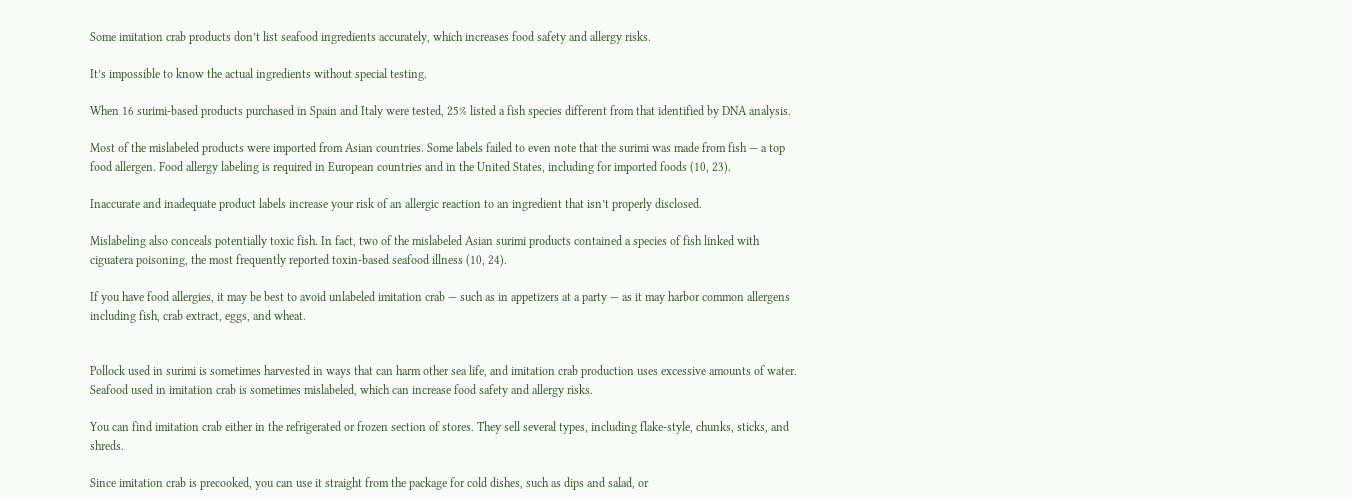Some imitation crab products don’t list seafood ingredients accurately, which increases food safety and allergy risks.

It’s impossible to know the actual ingredients without special testing.

When 16 surimi-based products purchased in Spain and Italy were tested, 25% listed a fish species different from that identified by DNA analysis.

Most of the mislabeled products were imported from Asian countries. Some labels failed to even note that the surimi was made from fish — a top food allergen. Food allergy labeling is required in European countries and in the United States, including for imported foods (10, 23).

Inaccurate and inadequate product labels increase your risk of an allergic reaction to an ingredient that isn’t properly disclosed.

Mislabeling also conceals potentially toxic fish. In fact, two of the mislabeled Asian surimi products contained a species of fish linked with ciguatera poisoning, the most frequently reported toxin-based seafood illness (10, 24).

If you have food allergies, it may be best to avoid unlabeled imitation crab — such as in appetizers at a party — as it may harbor common allergens including fish, crab extract, eggs, and wheat.


Pollock used in surimi is sometimes harvested in ways that can harm other sea life, and imitation crab production uses excessive amounts of water. Seafood used in imitation crab is sometimes mislabeled, which can increase food safety and allergy risks.

You can find imitation crab either in the refrigerated or frozen section of stores. They sell several types, including flake-style, chunks, sticks, and shreds.

Since imitation crab is precooked, you can use it straight from the package for cold dishes, such as dips and salad, or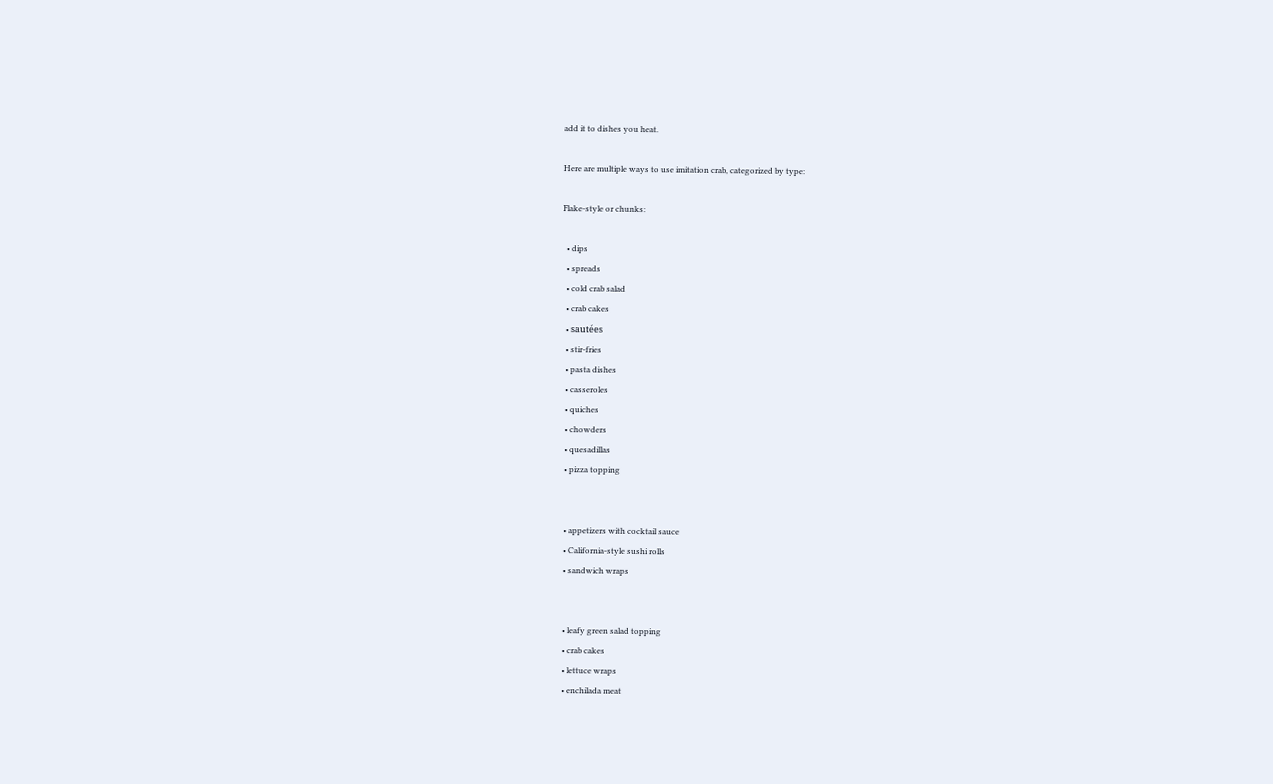add it to dishes you heat.

Here are multiple ways to use imitation crab, categorized by type:

Flake-style or chunks:

  • dips
  • spreads
  • cold crab salad
  • crab cakes
  • sautées
  • stir-fries
  • pasta dishes
  • casseroles
  • quiches
  • chowders
  • quesadillas
  • pizza topping


  • appetizers with cocktail sauce
  • California-style sushi rolls
  • sandwich wraps


  • leafy green salad topping
  • crab cakes
  • lettuce wraps
  • enchilada meat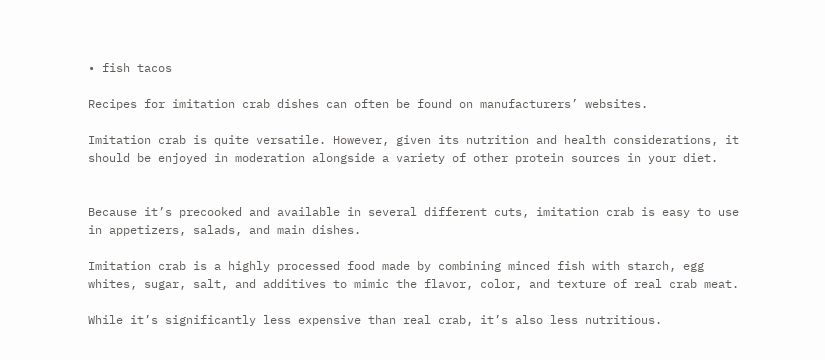• fish tacos

Recipes for imitation crab dishes can often be found on manufacturers’ websites.

Imitation crab is quite versatile. However, given its nutrition and health considerations, it should be enjoyed in moderation alongside a variety of other protein sources in your diet.


Because it’s precooked and available in several different cuts, imitation crab is easy to use in appetizers, salads, and main dishes.

Imitation crab is a highly processed food made by combining minced fish with starch, egg whites, sugar, salt, and additives to mimic the flavor, color, and texture of real crab meat.

While it’s significantly less expensive than real crab, it’s also less nutritious.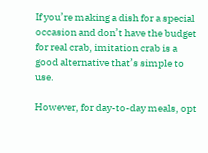If you’re making a dish for a special occasion and don’t have the budget for real crab, imitation crab is a good alternative that’s simple to use.

However, for day-to-day meals, opt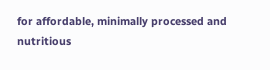for affordable, minimally processed and nutritious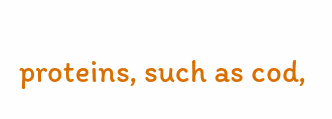proteins, such as cod,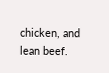chicken, and lean beef.